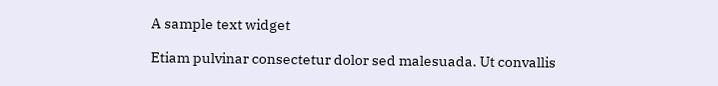A sample text widget

Etiam pulvinar consectetur dolor sed malesuada. Ut convallis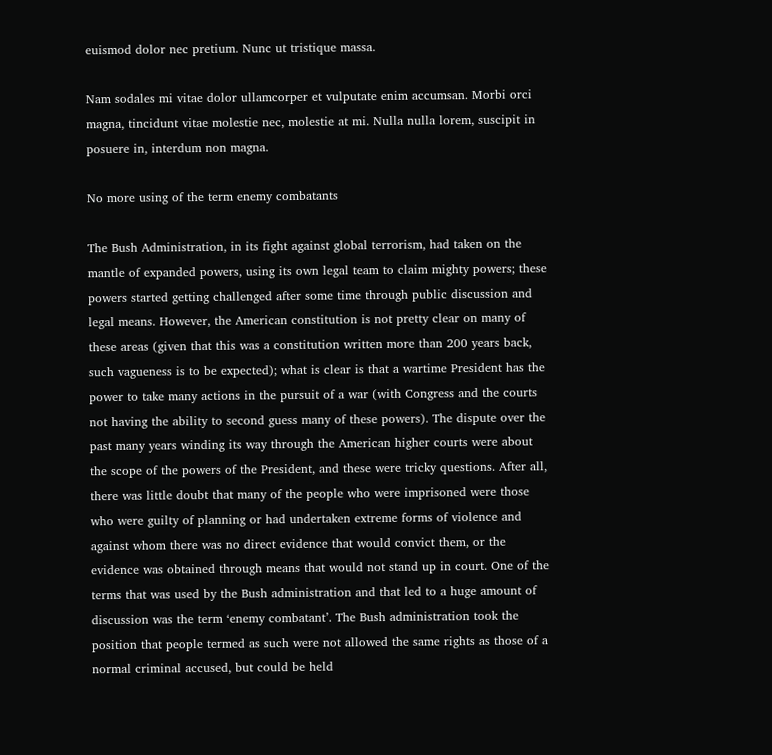euismod dolor nec pretium. Nunc ut tristique massa.

Nam sodales mi vitae dolor ullamcorper et vulputate enim accumsan. Morbi orci magna, tincidunt vitae molestie nec, molestie at mi. Nulla nulla lorem, suscipit in posuere in, interdum non magna.

No more using of the term enemy combatants

The Bush Administration, in its fight against global terrorism, had taken on the mantle of expanded powers, using its own legal team to claim mighty powers; these powers started getting challenged after some time through public discussion and legal means. However, the American constitution is not pretty clear on many of these areas (given that this was a constitution written more than 200 years back, such vagueness is to be expected); what is clear is that a wartime President has the power to take many actions in the pursuit of a war (with Congress and the courts not having the ability to second guess many of these powers). The dispute over the past many years winding its way through the American higher courts were about the scope of the powers of the President, and these were tricky questions. After all, there was little doubt that many of the people who were imprisoned were those who were guilty of planning or had undertaken extreme forms of violence and against whom there was no direct evidence that would convict them, or the evidence was obtained through means that would not stand up in court. One of the terms that was used by the Bush administration and that led to a huge amount of discussion was the term ‘enemy combatant’. The Bush administration took the position that people termed as such were not allowed the same rights as those of a normal criminal accused, but could be held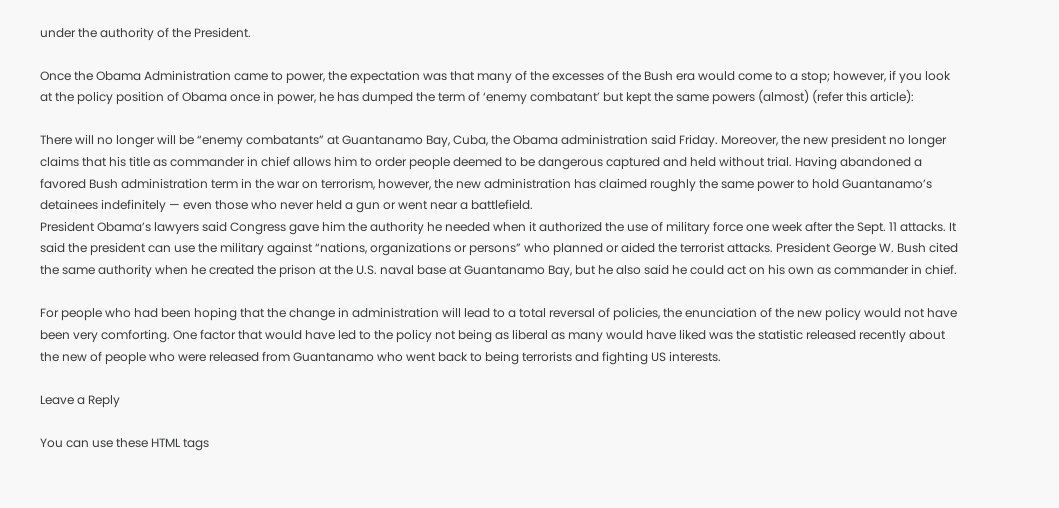under the authority of the President.

Once the Obama Administration came to power, the expectation was that many of the excesses of the Bush era would come to a stop; however, if you look at the policy position of Obama once in power, he has dumped the term of ‘enemy combatant’ but kept the same powers (almost) (refer this article):

There will no longer will be “enemy combatants” at Guantanamo Bay, Cuba, the Obama administration said Friday. Moreover, the new president no longer claims that his title as commander in chief allows him to order people deemed to be dangerous captured and held without trial. Having abandoned a favored Bush administration term in the war on terrorism, however, the new administration has claimed roughly the same power to hold Guantanamo’s detainees indefinitely — even those who never held a gun or went near a battlefield.
President Obama’s lawyers said Congress gave him the authority he needed when it authorized the use of military force one week after the Sept. 11 attacks. It said the president can use the military against “nations, organizations or persons” who planned or aided the terrorist attacks. President George W. Bush cited the same authority when he created the prison at the U.S. naval base at Guantanamo Bay, but he also said he could act on his own as commander in chief.

For people who had been hoping that the change in administration will lead to a total reversal of policies, the enunciation of the new policy would not have been very comforting. One factor that would have led to the policy not being as liberal as many would have liked was the statistic released recently about the new of people who were released from Guantanamo who went back to being terrorists and fighting US interests.

Leave a Reply

You can use these HTML tags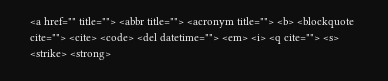<a href="" title=""> <abbr title=""> <acronym title=""> <b> <blockquote cite=""> <cite> <code> <del datetime=""> <em> <i> <q cite=""> <s> <strike> <strong>